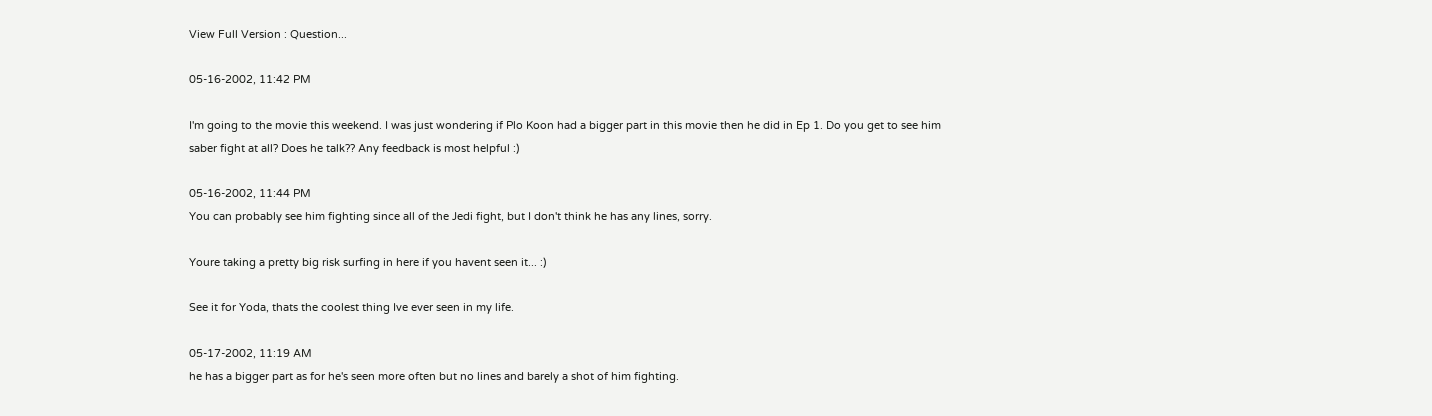View Full Version : Question...

05-16-2002, 11:42 PM

I'm going to the movie this weekend. I was just wondering if Plo Koon had a bigger part in this movie then he did in Ep 1. Do you get to see him saber fight at all? Does he talk?? Any feedback is most helpful :)

05-16-2002, 11:44 PM
You can probably see him fighting since all of the Jedi fight, but I don't think he has any lines, sorry.

Youre taking a pretty big risk surfing in here if you havent seen it... :)

See it for Yoda, thats the coolest thing Ive ever seen in my life.

05-17-2002, 11:19 AM
he has a bigger part as for he's seen more often but no lines and barely a shot of him fighting.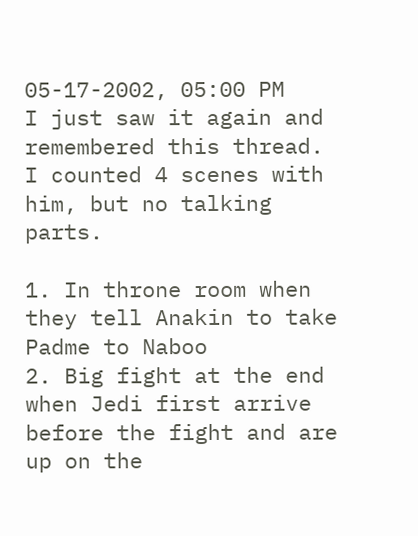05-17-2002, 05:00 PM
I just saw it again and remembered this thread. I counted 4 scenes with him, but no talking parts.

1. In throne room when they tell Anakin to take Padme to Naboo
2. Big fight at the end when Jedi first arrive before the fight and are up on the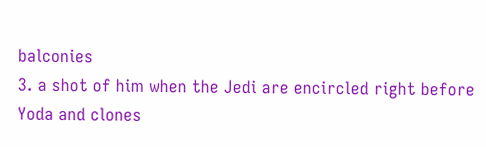balconies
3. a shot of him when the Jedi are encircled right before Yoda and clones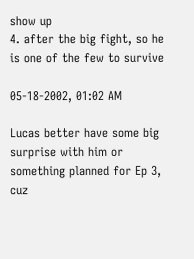show up
4. after the big fight, so he is one of the few to survive

05-18-2002, 01:02 AM

Lucas better have some big surprise with him or something planned for Ep 3, cuz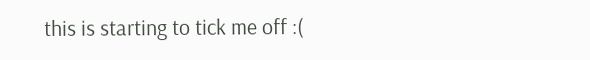this is starting to tick me off :(